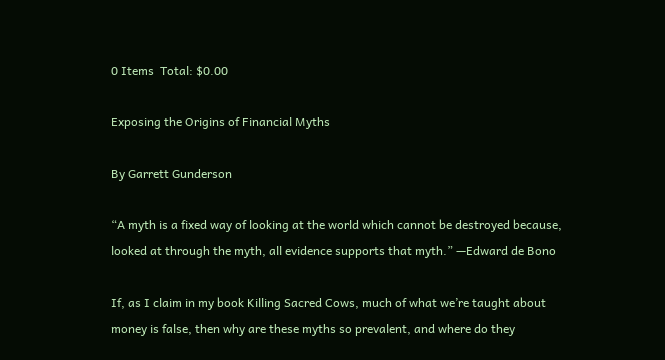0 Items  Total: $0.00

Exposing the Origins of Financial Myths

By Garrett Gunderson

“A myth is a fixed way of looking at the world which cannot be destroyed because, looked at through the myth, all evidence supports that myth.” —Edward de Bono

If, as I claim in my book Killing Sacred Cows, much of what we’re taught about money is false, then why are these myths so prevalent, and where do they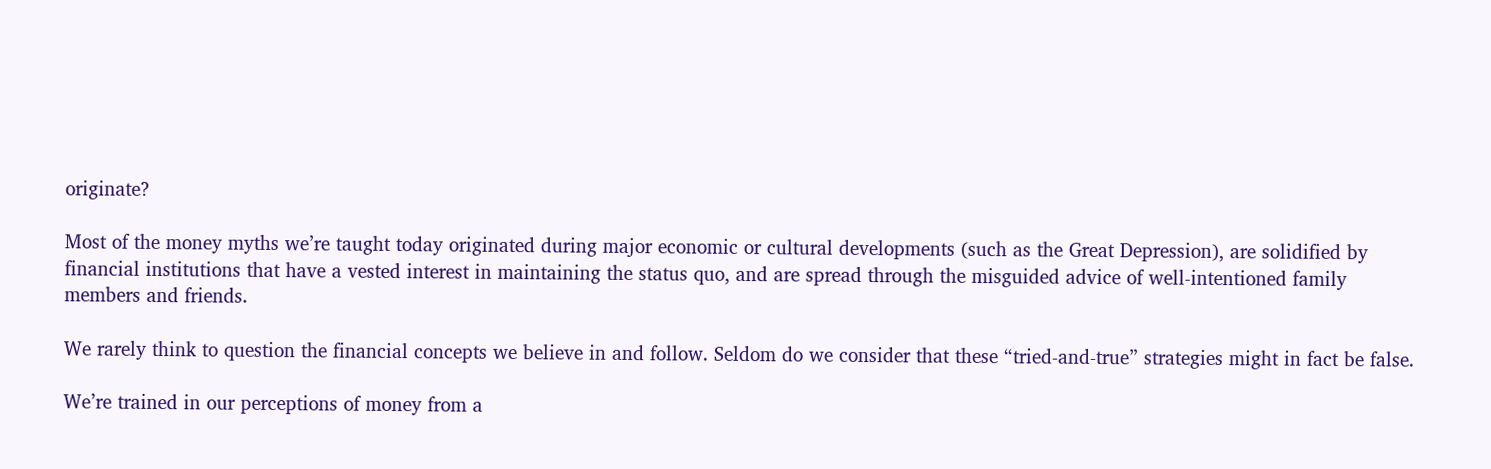originate?

Most of the money myths we’re taught today originated during major economic or cultural developments (such as the Great Depression), are solidified by financial institutions that have a vested interest in maintaining the status quo, and are spread through the misguided advice of well-intentioned family members and friends.

We rarely think to question the financial concepts we believe in and follow. Seldom do we consider that these “tried-and-true” strategies might in fact be false.

We’re trained in our perceptions of money from a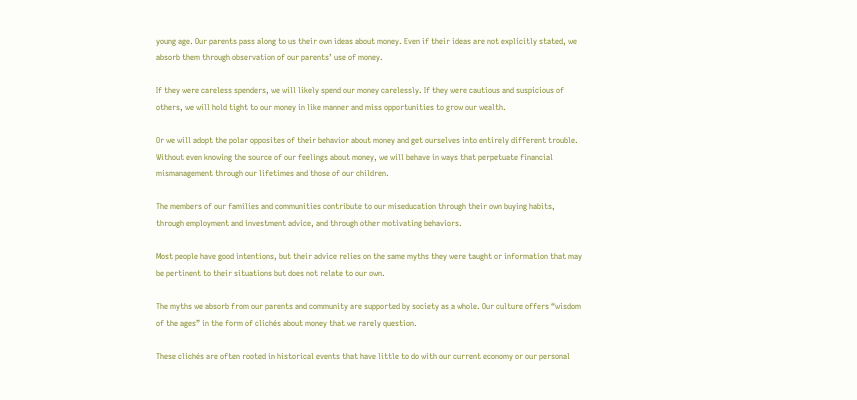young age. Our parents pass along to us their own ideas about money. Even if their ideas are not explicitly stated, we absorb them through observation of our parents’ use of money.

If they were careless spenders, we will likely spend our money carelessly. If they were cautious and suspicious of others, we will hold tight to our money in like manner and miss opportunities to grow our wealth.

Or we will adopt the polar opposites of their behavior about money and get ourselves into entirely different trouble. Without even knowing the source of our feelings about money, we will behave in ways that perpetuate financial mismanagement through our lifetimes and those of our children.

The members of our families and communities contribute to our miseducation through their own buying habits, through employment and investment advice, and through other motivating behaviors.

Most people have good intentions, but their advice relies on the same myths they were taught or information that may be pertinent to their situations but does not relate to our own.

The myths we absorb from our parents and community are supported by society as a whole. Our culture offers “wisdom of the ages” in the form of clichés about money that we rarely question.

These clichés are often rooted in historical events that have little to do with our current economy or our personal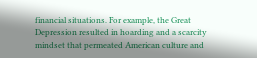financial situations. For example, the Great Depression resulted in hoarding and a scarcity mindset that permeated American culture and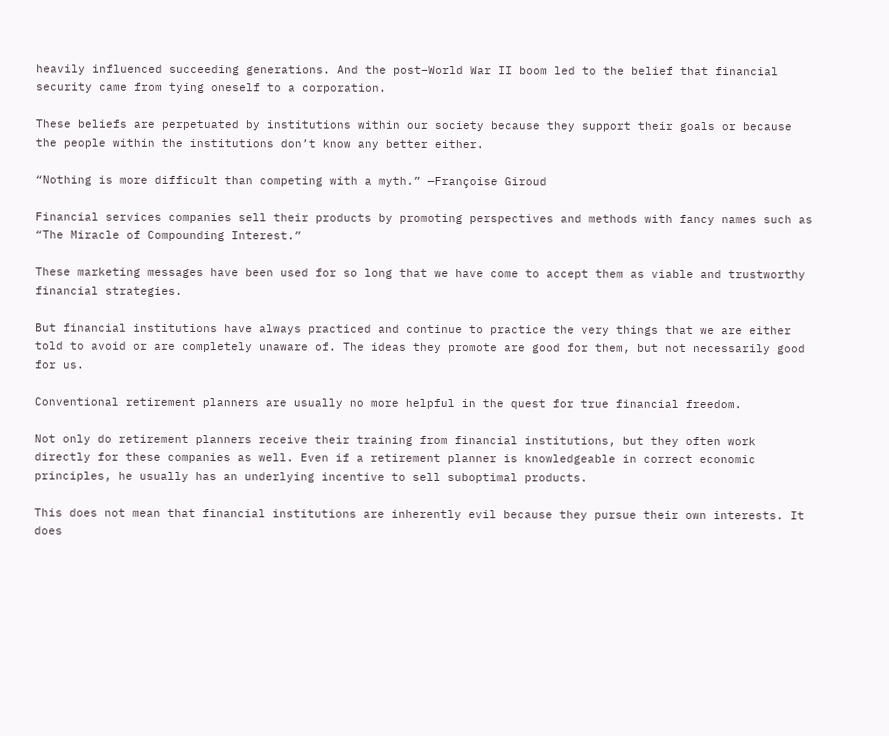heavily influenced succeeding generations. And the post–World War II boom led to the belief that financial security came from tying oneself to a corporation.

These beliefs are perpetuated by institutions within our society because they support their goals or because the people within the institutions don’t know any better either.

“Nothing is more difficult than competing with a myth.” —Françoise Giroud

Financial services companies sell their products by promoting perspectives and methods with fancy names such as “The Miracle of Compounding Interest.”

These marketing messages have been used for so long that we have come to accept them as viable and trustworthy financial strategies.

But financial institutions have always practiced and continue to practice the very things that we are either told to avoid or are completely unaware of. The ideas they promote are good for them, but not necessarily good for us.

Conventional retirement planners are usually no more helpful in the quest for true financial freedom.

Not only do retirement planners receive their training from financial institutions, but they often work directly for these companies as well. Even if a retirement planner is knowledgeable in correct economic principles, he usually has an underlying incentive to sell suboptimal products.

This does not mean that financial institutions are inherently evil because they pursue their own interests. It does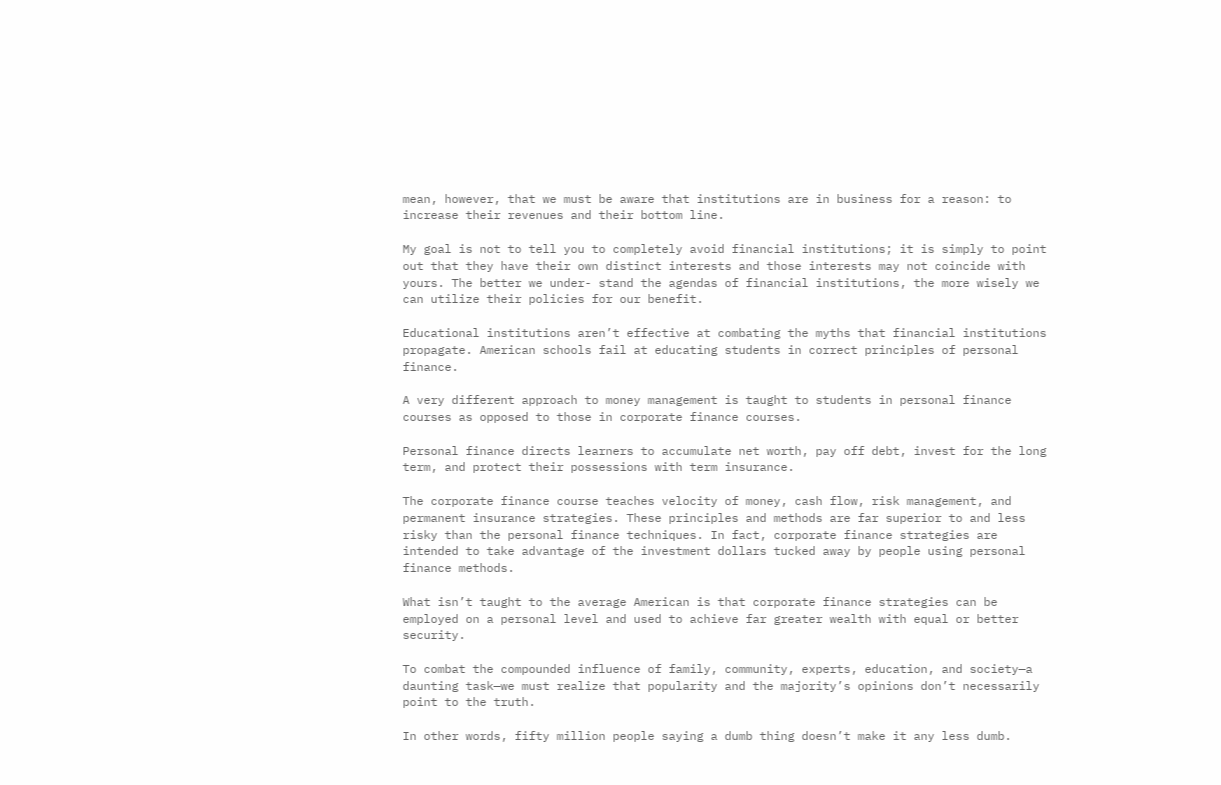mean, however, that we must be aware that institutions are in business for a reason: to increase their revenues and their bottom line.

My goal is not to tell you to completely avoid financial institutions; it is simply to point out that they have their own distinct interests and those interests may not coincide with yours. The better we under- stand the agendas of financial institutions, the more wisely we can utilize their policies for our benefit.

Educational institutions aren’t effective at combating the myths that financial institutions propagate. American schools fail at educating students in correct principles of personal finance.

A very different approach to money management is taught to students in personal finance courses as opposed to those in corporate finance courses.

Personal finance directs learners to accumulate net worth, pay off debt, invest for the long term, and protect their possessions with term insurance.

The corporate finance course teaches velocity of money, cash flow, risk management, and permanent insurance strategies. These principles and methods are far superior to and less risky than the personal finance techniques. In fact, corporate finance strategies are intended to take advantage of the investment dollars tucked away by people using personal finance methods.

What isn’t taught to the average American is that corporate finance strategies can be employed on a personal level and used to achieve far greater wealth with equal or better security.

To combat the compounded influence of family, community, experts, education, and society—a daunting task—we must realize that popularity and the majority’s opinions don’t necessarily point to the truth.

In other words, fifty million people saying a dumb thing doesn’t make it any less dumb.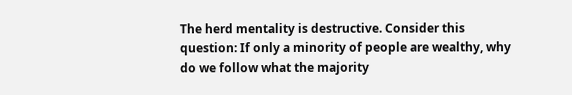The herd mentality is destructive. Consider this question: If only a minority of people are wealthy, why do we follow what the majority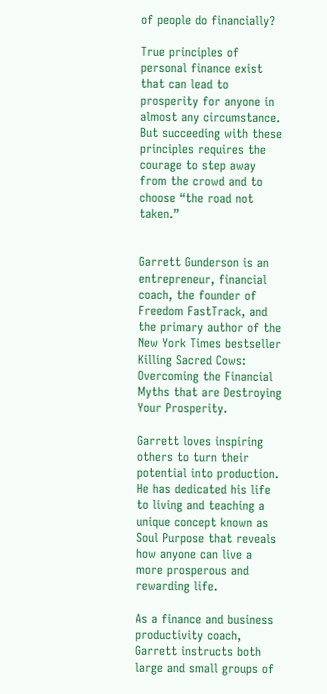of people do financially?

True principles of personal finance exist that can lead to prosperity for anyone in almost any circumstance. But succeeding with these principles requires the courage to step away from the crowd and to choose “the road not taken.”


Garrett Gunderson is an entrepreneur, financial coach, the founder of Freedom FastTrack, and the primary author of the New York Times bestseller Killing Sacred Cows: Overcoming the Financial Myths that are Destroying Your Prosperity.

Garrett loves inspiring others to turn their potential into production. He has dedicated his life to living and teaching a unique concept known as Soul Purpose that reveals how anyone can live a more prosperous and rewarding life.

As a finance and business productivity coach, Garrett instructs both large and small groups of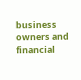business owners and financial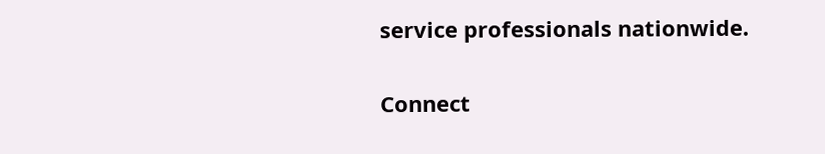service professionals nationwide.

Connect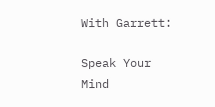With Garrett:

Speak Your Mind